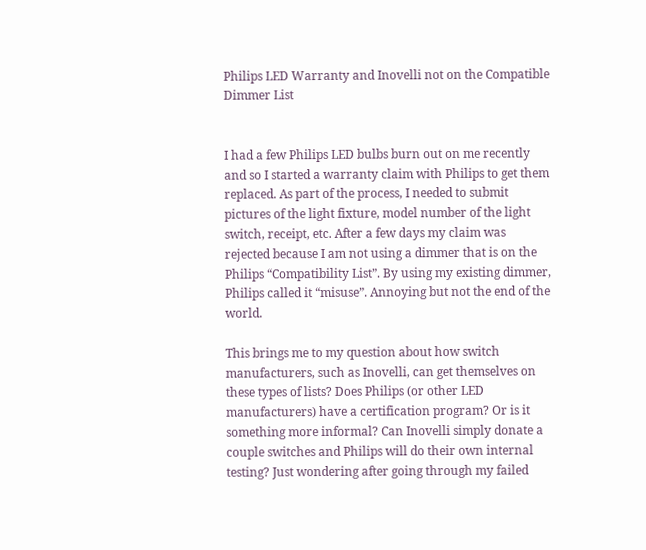Philips LED Warranty and Inovelli not on the Compatible Dimmer List


I had a few Philips LED bulbs burn out on me recently and so I started a warranty claim with Philips to get them replaced. As part of the process, I needed to submit pictures of the light fixture, model number of the light switch, receipt, etc. After a few days my claim was rejected because I am not using a dimmer that is on the Philips “Compatibility List”. By using my existing dimmer, Philips called it “misuse”. Annoying but not the end of the world.

This brings me to my question about how switch manufacturers, such as Inovelli, can get themselves on these types of lists? Does Philips (or other LED manufacturers) have a certification program? Or is it something more informal? Can Inovelli simply donate a couple switches and Philips will do their own internal testing? Just wondering after going through my failed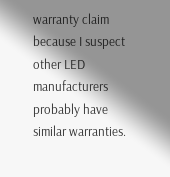warranty claim because I suspect other LED manufacturers probably have similar warranties.